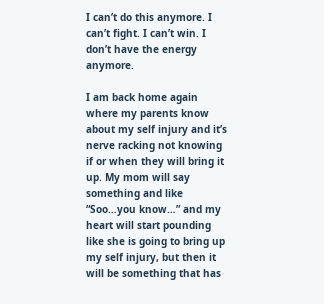I can’t do this anymore. I can’t fight. I can’t win. I don’t have the energy anymore.

I am back home again where my parents know about my self injury and it’s nerve racking not knowing if or when they will bring it up. My mom will say something and like “Soo…you know…” and my heart will start pounding like she is going to bring up my self injury, but then it will be something that has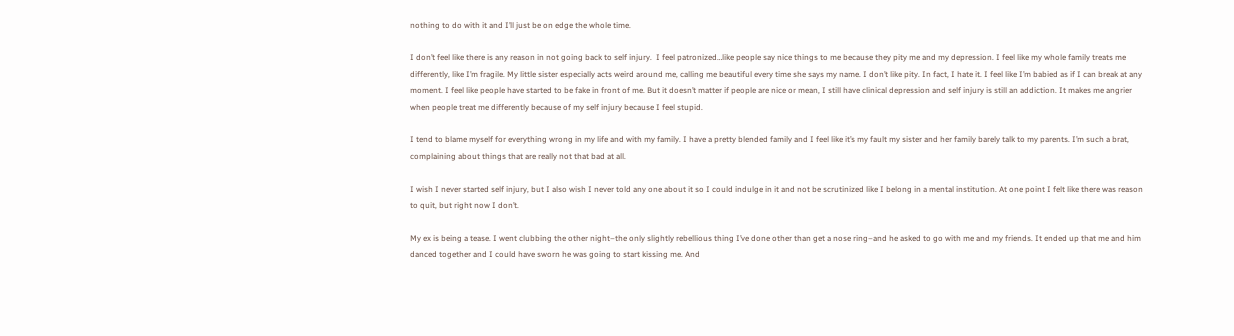nothing to do with it and I’ll just be on edge the whole time.

I don’t feel like there is any reason in not going back to self injury.  I feel patronized…like people say nice things to me because they pity me and my depression. I feel like my whole family treats me differently, like I’m fragile. My little sister especially acts weird around me, calling me beautiful every time she says my name. I don’t like pity. In fact, I hate it. I feel like I’m babied as if I can break at any moment. I feel like people have started to be fake in front of me. But it doesn’t matter if people are nice or mean, I still have clinical depression and self injury is still an addiction. It makes me angrier when people treat me differently because of my self injury because I feel stupid.

I tend to blame myself for everything wrong in my life and with my family. I have a pretty blended family and I feel like it’s my fault my sister and her family barely talk to my parents. I’m such a brat, complaining about things that are really not that bad at all.

I wish I never started self injury, but I also wish I never told any one about it so I could indulge in it and not be scrutinized like I belong in a mental institution. At one point I felt like there was reason to quit, but right now I don’t.

My ex is being a tease. I went clubbing the other night–the only slightly rebellious thing I’ve done other than get a nose ring–and he asked to go with me and my friends. It ended up that me and him danced together and I could have sworn he was going to start kissing me. And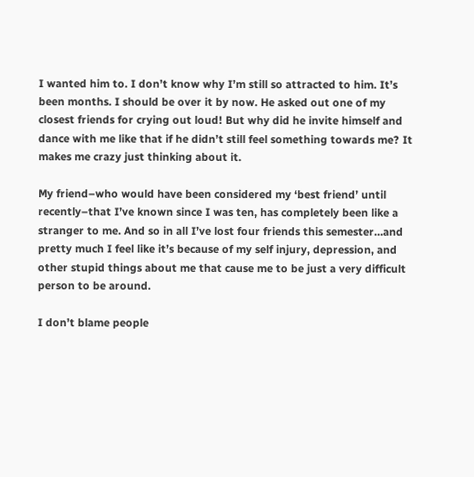I wanted him to. I don’t know why I’m still so attracted to him. It’s been months. I should be over it by now. He asked out one of my closest friends for crying out loud! But why did he invite himself and dance with me like that if he didn’t still feel something towards me? It makes me crazy just thinking about it.

My friend–who would have been considered my ‘best friend’ until recently–that I’ve known since I was ten, has completely been like a stranger to me. And so in all I’ve lost four friends this semester…and pretty much I feel like it’s because of my self injury, depression, and other stupid things about me that cause me to be just a very difficult person to be around.

I don’t blame people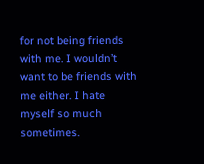for not being friends with me. I wouldn’t want to be friends with me either. I hate myself so much sometimes.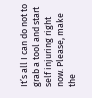It’s all I can do not to grab a tool and start self injuring right now. Please, make the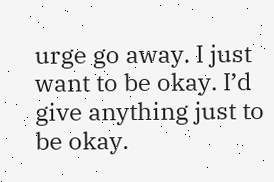urge go away. I just want to be okay. I’d give anything just to be okay.